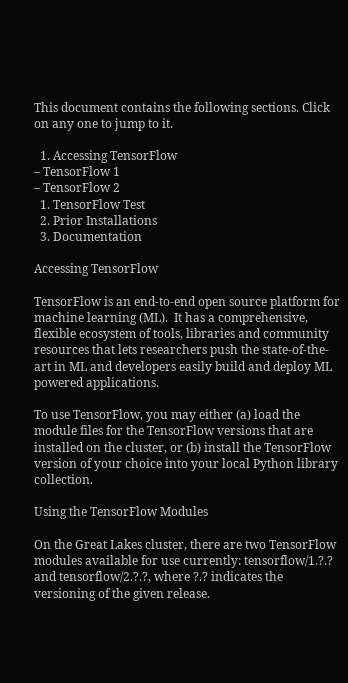This document contains the following sections. Click on any one to jump to it.

  1. Accessing TensorFlow
– TensorFlow 1
– TensorFlow 2
  1. TensorFlow Test
  2. Prior Installations
  3. Documentation

Accessing TensorFlow

TensorFlow is an end-to-end open source platform for machine learning (ML).  It has a comprehensive, flexible ecosystem of tools, libraries and community resources that lets researchers push the state-of-the-art in ML and developers easily build and deploy ML powered applications.

To use TensorFlow, you may either (a) load the module files for the TensorFlow versions that are installed on the cluster, or (b) install the TensorFlow version of your choice into your local Python library collection.

Using the TensorFlow Modules

On the Great Lakes cluster, there are two TensorFlow modules available for use currently: tensorflow/1.?.? and tensorflow/2.?.?, where ?.? indicates the versioning of the given release.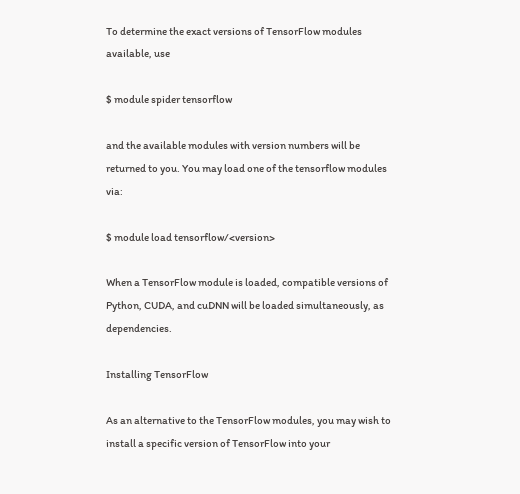To determine the exact versions of TensorFlow modules available, use

$ module spider tensorflow

and the available modules with version numbers will be returned to you. You may load one of the tensorflow modules via:

$ module load tensorflow/<version>

When a TensorFlow module is loaded, compatible versions of Python, CUDA, and cuDNN will be loaded simultaneously, as dependencies.

Installing TensorFlow

As an alternative to the TensorFlow modules, you may wish to install a specific version of TensorFlow into your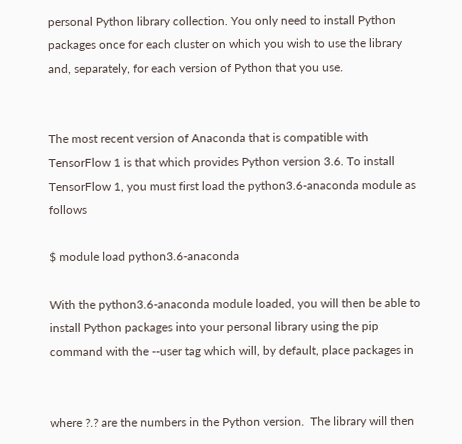personal Python library collection. You only need to install Python packages once for each cluster on which you wish to use the library and, separately, for each version of Python that you use.


The most recent version of Anaconda that is compatible with TensorFlow 1 is that which provides Python version 3.6. To install TensorFlow 1, you must first load the python3.6-anaconda module as follows

$ module load python3.6-anaconda

With the python3.6-anaconda module loaded, you will then be able to install Python packages into your personal library using the pip command with the --user tag which will, by default, place packages in


where ?.? are the numbers in the Python version.  The library will then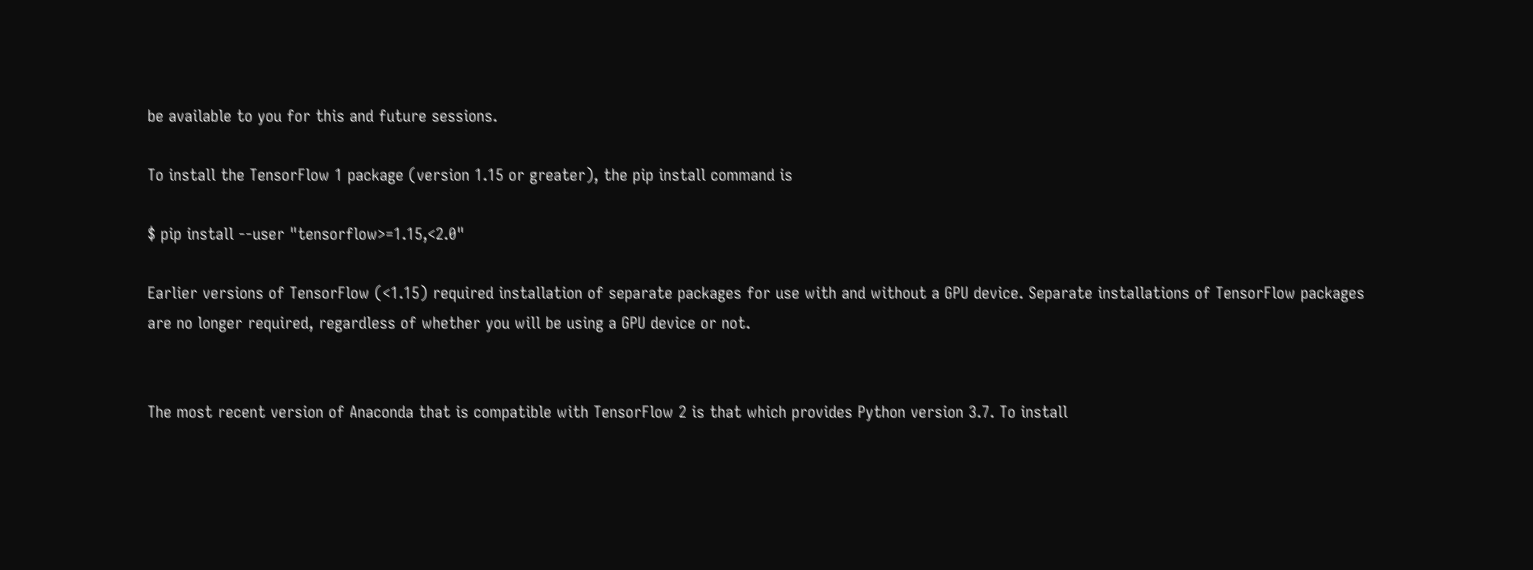be available to you for this and future sessions.

To install the TensorFlow 1 package (version 1.15 or greater), the pip install command is

$ pip install --user "tensorflow>=1.15,<2.0"

Earlier versions of TensorFlow (<1.15) required installation of separate packages for use with and without a GPU device. Separate installations of TensorFlow packages are no longer required, regardless of whether you will be using a GPU device or not.


The most recent version of Anaconda that is compatible with TensorFlow 2 is that which provides Python version 3.7. To install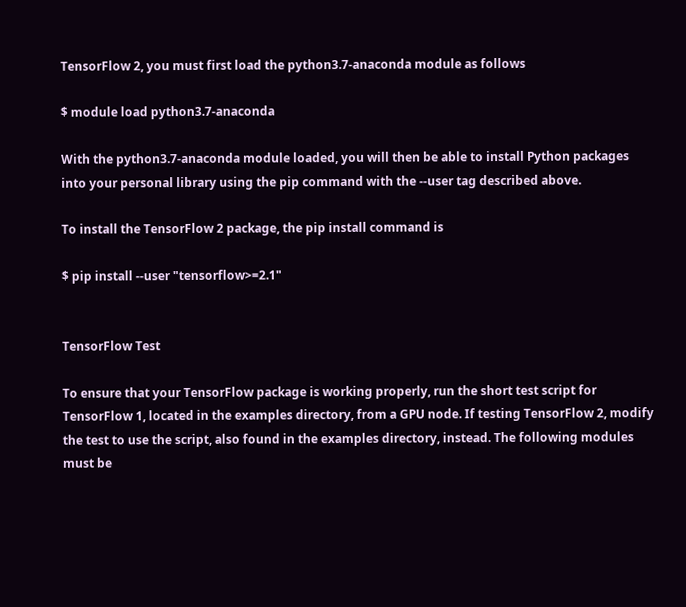TensorFlow 2, you must first load the python3.7-anaconda module as follows

$ module load python3.7-anaconda

With the python3.7-anaconda module loaded, you will then be able to install Python packages into your personal library using the pip command with the --user tag described above.

To install the TensorFlow 2 package, the pip install command is

$ pip install --user "tensorflow>=2.1"


TensorFlow Test

To ensure that your TensorFlow package is working properly, run the short test script for TensorFlow 1, located in the examples directory, from a GPU node. If testing TensorFlow 2, modify the test to use the script, also found in the examples directory, instead. The following modules must be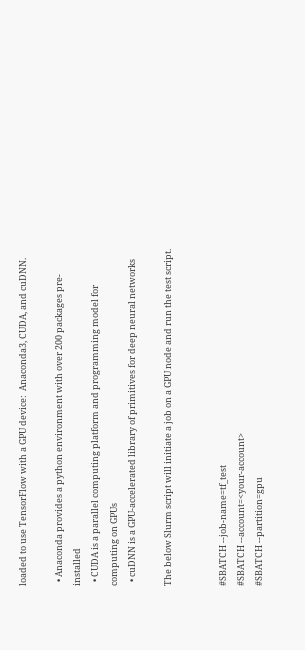loaded to use TensorFlow with a GPU device:  Anaconda3, CUDA, and cuDNN.

  • Anaconda provides a python environment with over 200 packages pre-installed
  • CUDA is a parallel computing platform and programming model for computing on GPUs
  • cuDNN is a GPU-accelerated library of primitives for deep neural networks

The below Slurm script will initiate a job on a GPU node and run the test script.


#SBATCH --job-name=tf_test
#SBATCH --account=<your-account>
#SBATCH --partition=gpu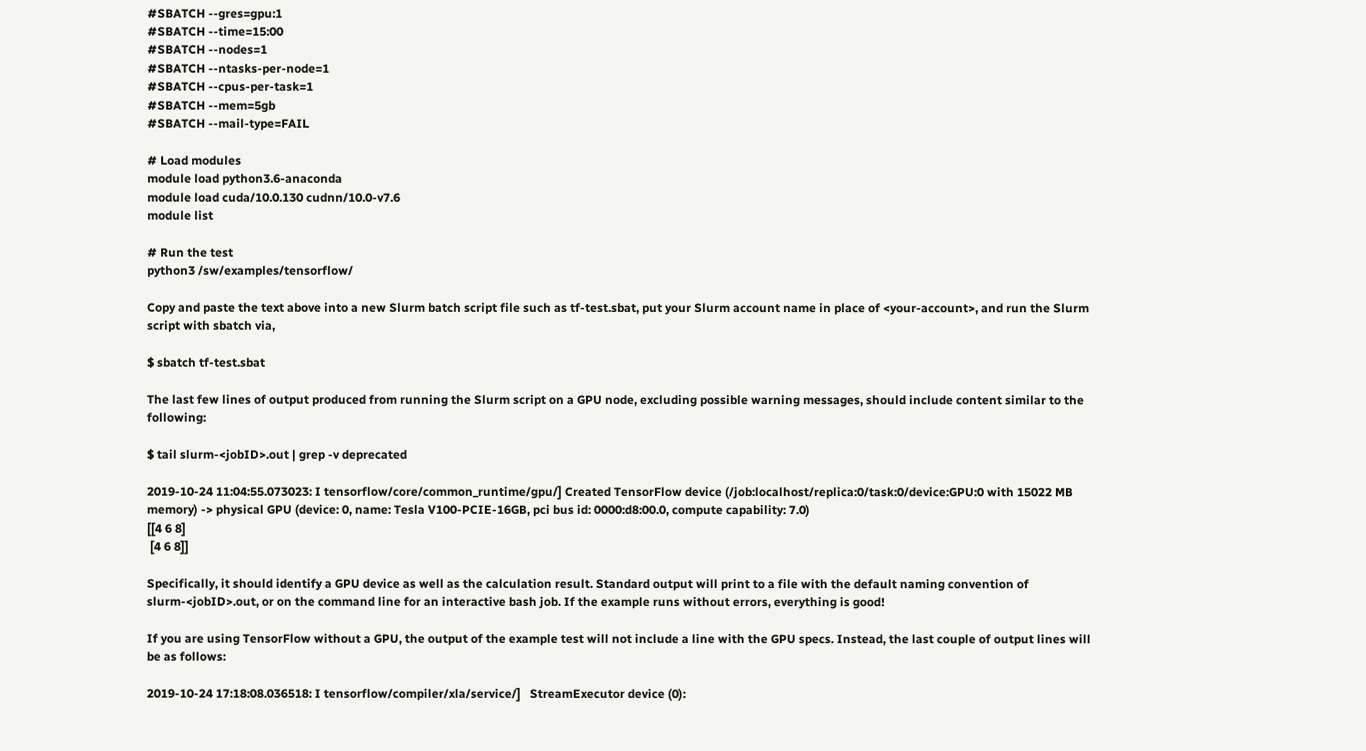#SBATCH --gres=gpu:1
#SBATCH --time=15:00
#SBATCH --nodes=1
#SBATCH --ntasks-per-node=1
#SBATCH --cpus-per-task=1
#SBATCH --mem=5gb
#SBATCH --mail-type=FAIL

# Load modules
module load python3.6-anaconda
module load cuda/10.0.130 cudnn/10.0-v7.6
module list

# Run the test
python3 /sw/examples/tensorflow/

Copy and paste the text above into a new Slurm batch script file such as tf-test.sbat, put your Slurm account name in place of <your-account>, and run the Slurm script with sbatch via,

$ sbatch tf-test.sbat

The last few lines of output produced from running the Slurm script on a GPU node, excluding possible warning messages, should include content similar to the following:

$ tail slurm-<jobID>.out | grep -v deprecated

2019-10-24 11:04:55.073023: I tensorflow/core/common_runtime/gpu/] Created TensorFlow device (/job:localhost/replica:0/task:0/device:GPU:0 with 15022 MB memory) -> physical GPU (device: 0, name: Tesla V100-PCIE-16GB, pci bus id: 0000:d8:00.0, compute capability: 7.0)
[[4 6 8]
 [4 6 8]]

Specifically, it should identify a GPU device as well as the calculation result. Standard output will print to a file with the default naming convention of slurm-<jobID>.out, or on the command line for an interactive bash job. If the example runs without errors, everything is good!

If you are using TensorFlow without a GPU, the output of the example test will not include a line with the GPU specs. Instead, the last couple of output lines will be as follows:

2019-10-24 17:18:08.036518: I tensorflow/compiler/xla/service/]   StreamExecutor device (0):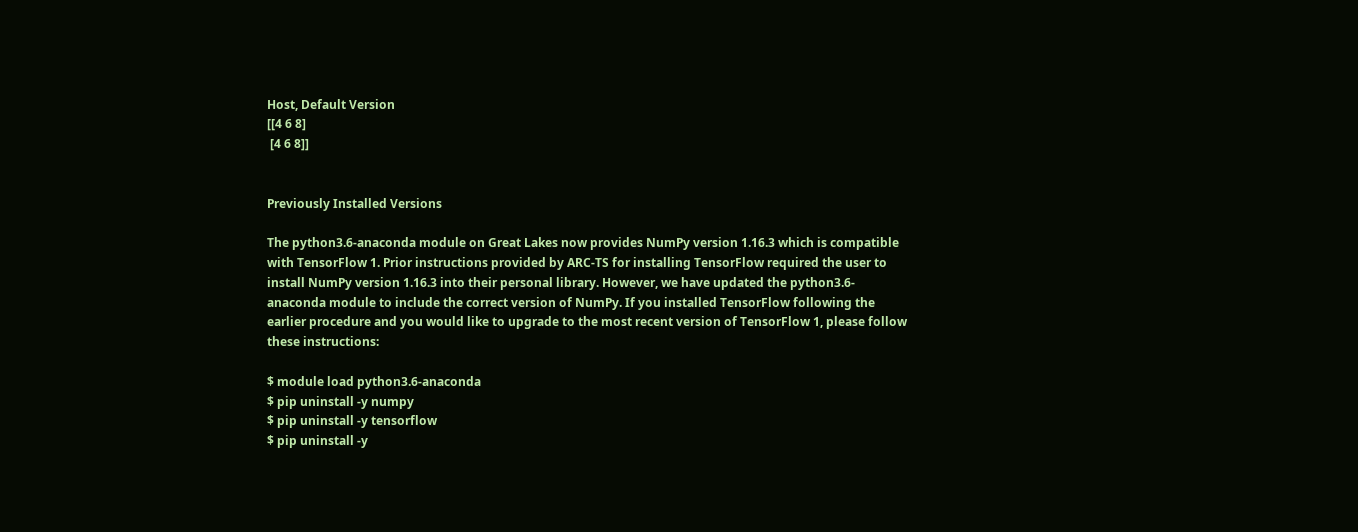Host, Default Version
[[4 6 8]
 [4 6 8]]


Previously Installed Versions

The python3.6-anaconda module on Great Lakes now provides NumPy version 1.16.3 which is compatible with TensorFlow 1. Prior instructions provided by ARC-TS for installing TensorFlow required the user to install NumPy version 1.16.3 into their personal library. However, we have updated the python3.6-anaconda module to include the correct version of NumPy. If you installed TensorFlow following the earlier procedure and you would like to upgrade to the most recent version of TensorFlow 1, please follow these instructions:

$ module load python3.6-anaconda
$ pip uninstall -y numpy
$ pip uninstall -y tensorflow
$ pip uninstall -y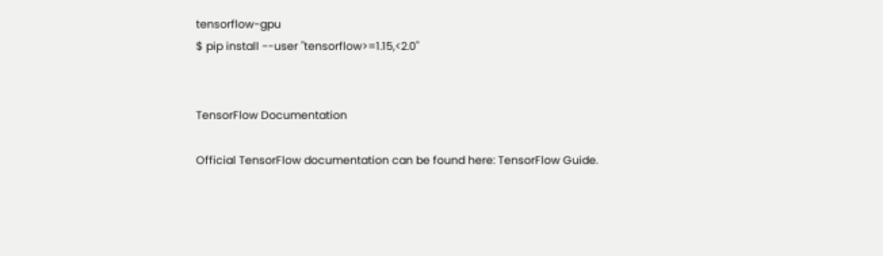tensorflow-gpu
$ pip install --user "tensorflow>=1.15,<2.0"


TensorFlow Documentation

Official TensorFlow documentation can be found here: TensorFlow Guide.